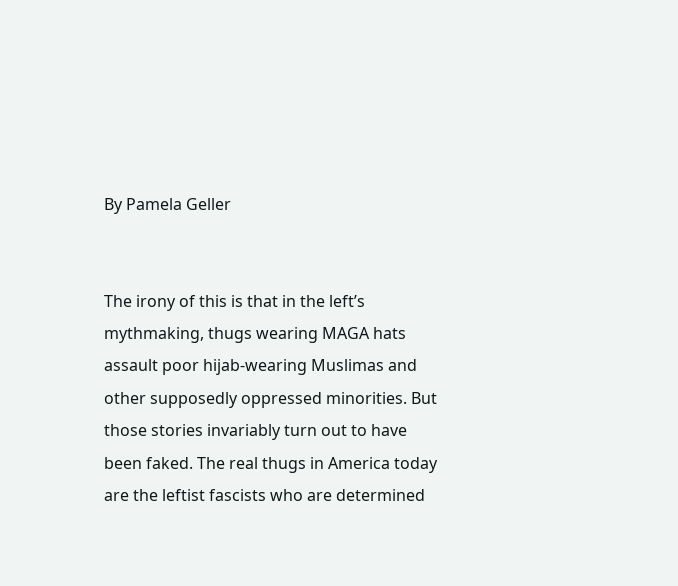By Pamela Geller


The irony of this is that in the left’s mythmaking, thugs wearing MAGA hats assault poor hijab-wearing Muslimas and other supposedly oppressed minorities. But those stories invariably turn out to have been faked. The real thugs in America today are the leftist fascists who are determined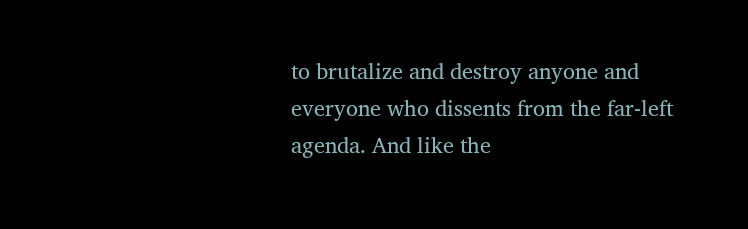to brutalize and destroy anyone and everyone who dissents from the far-left agenda. And like the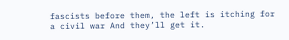fascists before them, the left is itching for a civil war And they’ll get it.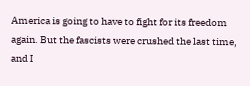America is going to have to fight for its freedom again. But the fascists were crushed the last time, and I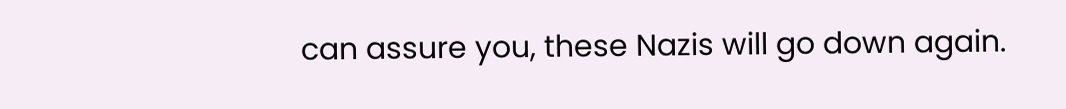can assure you, these Nazis will go down again.